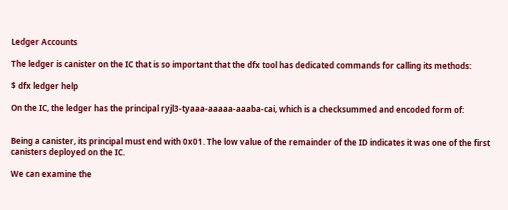Ledger Accounts

The ledger is canister on the IC that is so important that the dfx tool has dedicated commands for calling its methods:

$ dfx ledger help

On the IC, the ledger has the principal ryjl3-tyaaa-aaaaa-aaaba-cai, which is a checksummed and encoded form of:


Being a canister, its principal must end with 0x01. The low value of the remainder of the ID indicates it was one of the first canisters deployed on the IC.

We can examine the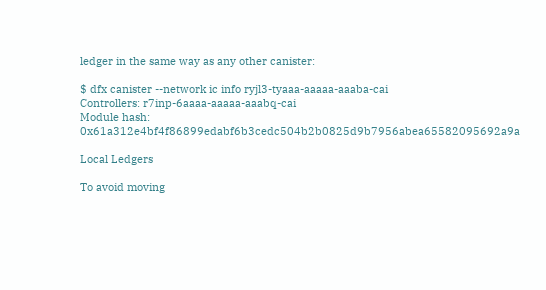ledger in the same way as any other canister:

$ dfx canister --network ic info ryjl3-tyaaa-aaaaa-aaaba-cai
Controllers: r7inp-6aaaa-aaaaa-aaabq-cai
Module hash: 0x61a312e4bf4f86899edabf6b3cedc504b2b0825d9b7956abea65582095692a9a

Local Ledgers

To avoid moving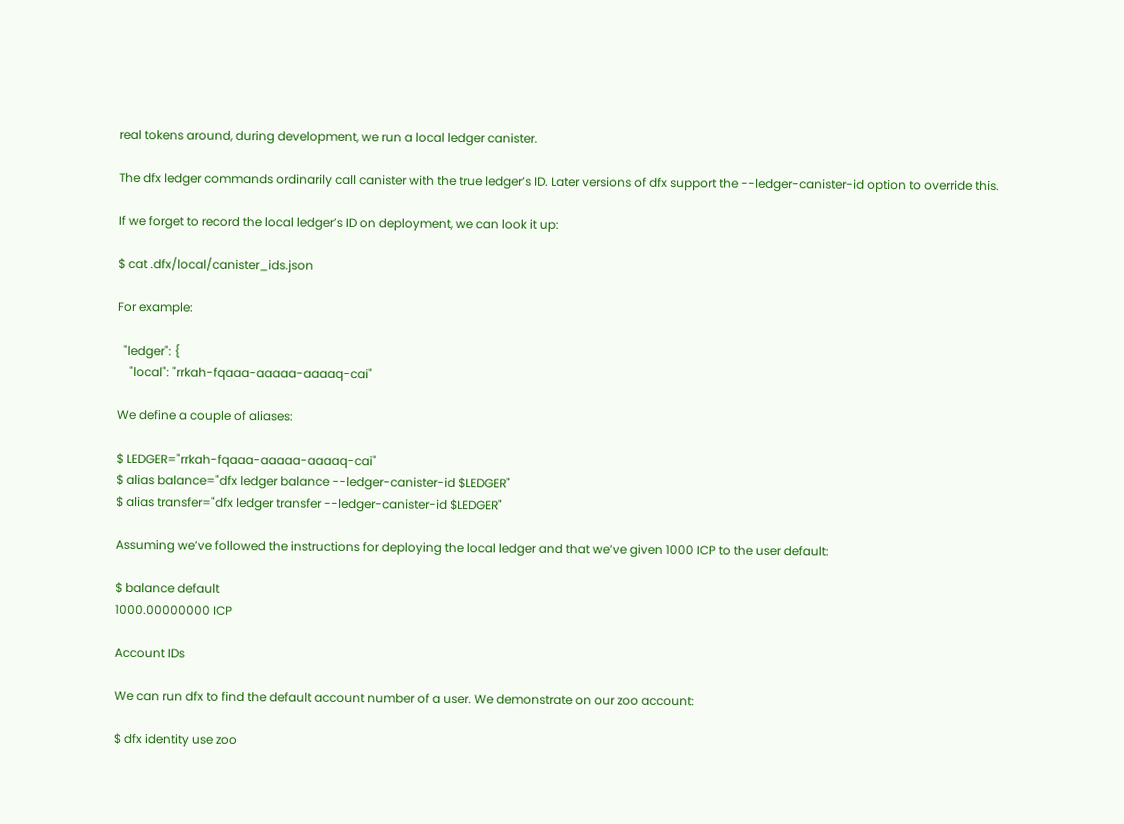real tokens around, during development, we run a local ledger canister.

The dfx ledger commands ordinarily call canister with the true ledger’s ID. Later versions of dfx support the --ledger-canister-id option to override this.

If we forget to record the local ledger’s ID on deployment, we can look it up:

$ cat .dfx/local/canister_ids.json

For example:

  "ledger": {
    "local": "rrkah-fqaaa-aaaaa-aaaaq-cai"

We define a couple of aliases:

$ LEDGER="rrkah-fqaaa-aaaaa-aaaaq-cai"
$ alias balance="dfx ledger balance --ledger-canister-id $LEDGER"
$ alias transfer="dfx ledger transfer --ledger-canister-id $LEDGER"

Assuming we’ve followed the instructions for deploying the local ledger and that we’ve given 1000 ICP to the user default:

$ balance default
1000.00000000 ICP

Account IDs

We can run dfx to find the default account number of a user. We demonstrate on our zoo account:

$ dfx identity use zoo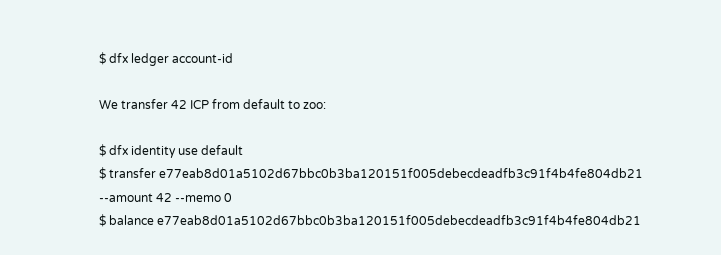$ dfx ledger account-id

We transfer 42 ICP from default to zoo:

$ dfx identity use default
$ transfer e77eab8d01a5102d67bbc0b3ba120151f005debecdeadfb3c91f4b4fe804db21 --amount 42 --memo 0
$ balance e77eab8d01a5102d67bbc0b3ba120151f005debecdeadfb3c91f4b4fe804db21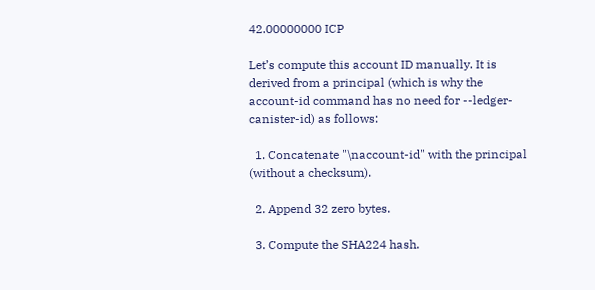42.00000000 ICP

Let’s compute this account ID manually. It is derived from a principal (which is why the account-id command has no need for --ledger-canister-id) as follows:

  1. Concatenate "\naccount-id" with the principal (without a checksum).

  2. Append 32 zero bytes.

  3. Compute the SHA224 hash.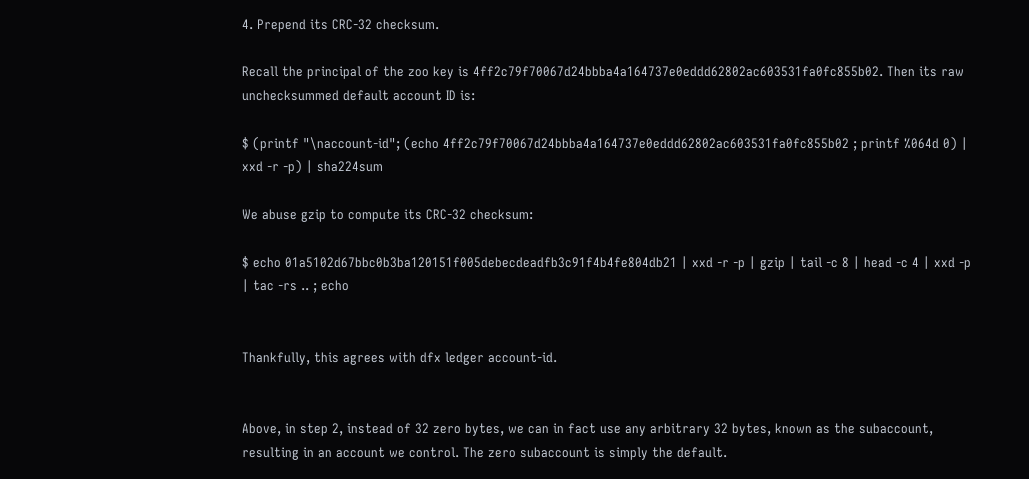4. Prepend its CRC-32 checksum.

Recall the principal of the zoo key is 4ff2c79f70067d24bbba4a164737e0eddd62802ac603531fa0fc855b02. Then its raw unchecksummed default account ID is:

$ (printf "\naccount-id"; (echo 4ff2c79f70067d24bbba4a164737e0eddd62802ac603531fa0fc855b02 ; printf %064d 0) | xxd -r -p) | sha224sum

We abuse gzip to compute its CRC-32 checksum:

$ echo 01a5102d67bbc0b3ba120151f005debecdeadfb3c91f4b4fe804db21 | xxd -r -p | gzip | tail -c 8 | head -c 4 | xxd -p | tac -rs .. ; echo


Thankfully, this agrees with dfx ledger account-id.


Above, in step 2, instead of 32 zero bytes, we can in fact use any arbitrary 32 bytes, known as the subaccount, resulting in an account we control. The zero subaccount is simply the default.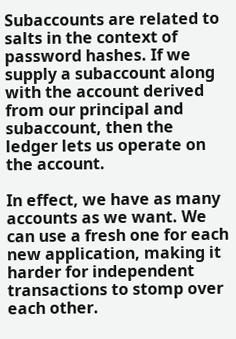Subaccounts are related to salts in the context of password hashes. If we supply a subaccount along with the account derived from our principal and subaccount, then the ledger lets us operate on the account.

In effect, we have as many accounts as we want. We can use a fresh one for each new application, making it harder for independent transactions to stomp over each other.